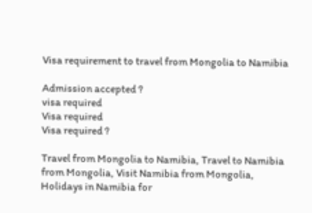Visa requirement to travel from Mongolia to Namibia

Admission accepted ?
visa required
Visa required
Visa required ?

Travel from Mongolia to Namibia, Travel to Namibia from Mongolia, Visit Namibia from Mongolia, Holidays in Namibia for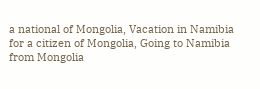a national of Mongolia, Vacation in Namibia for a citizen of Mongolia, Going to Namibia from Mongolia